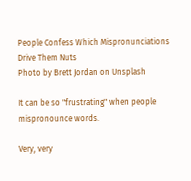People Confess Which Mispronunciations Drive Them Nuts
Photo by Brett Jordan on Unsplash

It can be so "frustrating" when people mispronounce words.

Very, very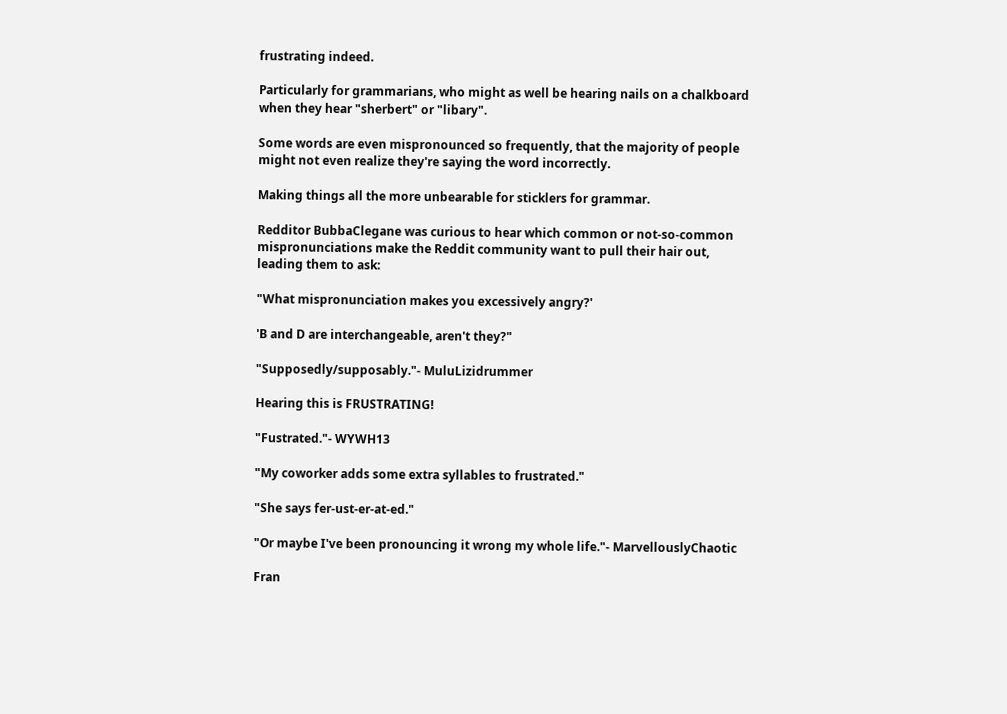frustrating indeed.

Particularly for grammarians, who might as well be hearing nails on a chalkboard when they hear "sherbert" or "libary".

Some words are even mispronounced so frequently, that the majority of people might not even realize they're saying the word incorrectly.

Making things all the more unbearable for sticklers for grammar.

Redditor BubbaClegane was curious to hear which common or not-so-common mispronunciations make the Reddit community want to pull their hair out, leading them to ask:

"What mispronunciation makes you excessively angry?'

'B and D are interchangeable, aren't they?"

"Supposedly/supposably."- MuluLizidrummer

Hearing this is FRUSTRATING!

"Fustrated."- WYWH13

"My coworker adds some extra syllables to frustrated."

"She says fer-ust-er-at-ed."

"Or maybe I've been pronouncing it wrong my whole life."- MarvellouslyChaotic

Fran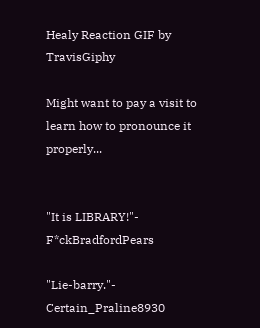Healy Reaction GIF by TravisGiphy

Might want to pay a visit to learn how to pronounce it properly...


"It is LIBRARY!"- F*ckBradfordPears

"Lie-barry."- Certain_Praline8930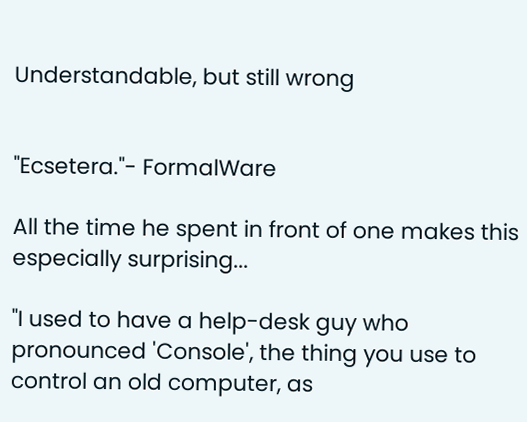Understandable, but still wrong


"Ecsetera."- FormalWare

All the time he spent in front of one makes this especially surprising...

"I used to have a help-desk guy who pronounced 'Console', the thing you use to control an old computer, as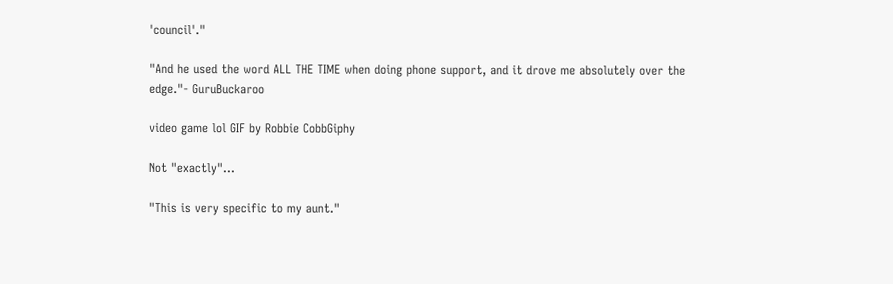'council'."

"And he used the word ALL THE TIME when doing phone support, and it drove me absolutely over the edge."- GuruBuckaroo

video game lol GIF by Robbie CobbGiphy

Not "exactly"...

"This is very specific to my aunt."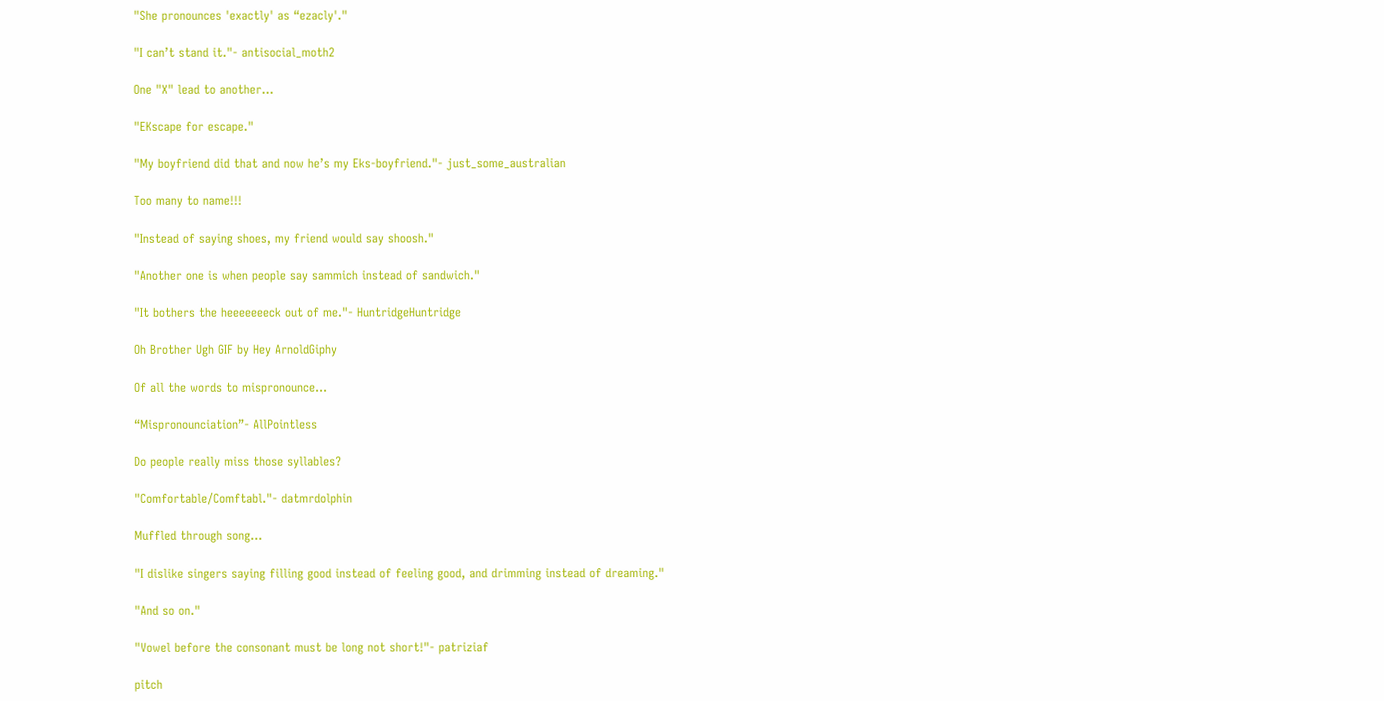"She pronounces 'exactly' as “ezacly'."

"I can’t stand it."- antisocial_moth2

One "X" lead to another...

"EKscape for escape."

"My boyfriend did that and now he’s my Eks-boyfriend."- just_some_australian

Too many to name!!!

"Instead of saying shoes, my friend would say shoosh."

"Another one is when people say sammich instead of sandwich."

"It bothers the heeeeeeeck out of me."- HuntridgeHuntridge

Oh Brother Ugh GIF by Hey ArnoldGiphy

Of all the words to mispronounce...

“Mispronounciation”- AllPointless

Do people really miss those syllables?

"Comfortable/Comftabl."- datmrdolphin

Muffled through song...

"I dislike singers saying filling good instead of feeling good, and drimming instead of dreaming."

"And so on."

"Vowel before the consonant must be long not short!"- patriziaf

pitch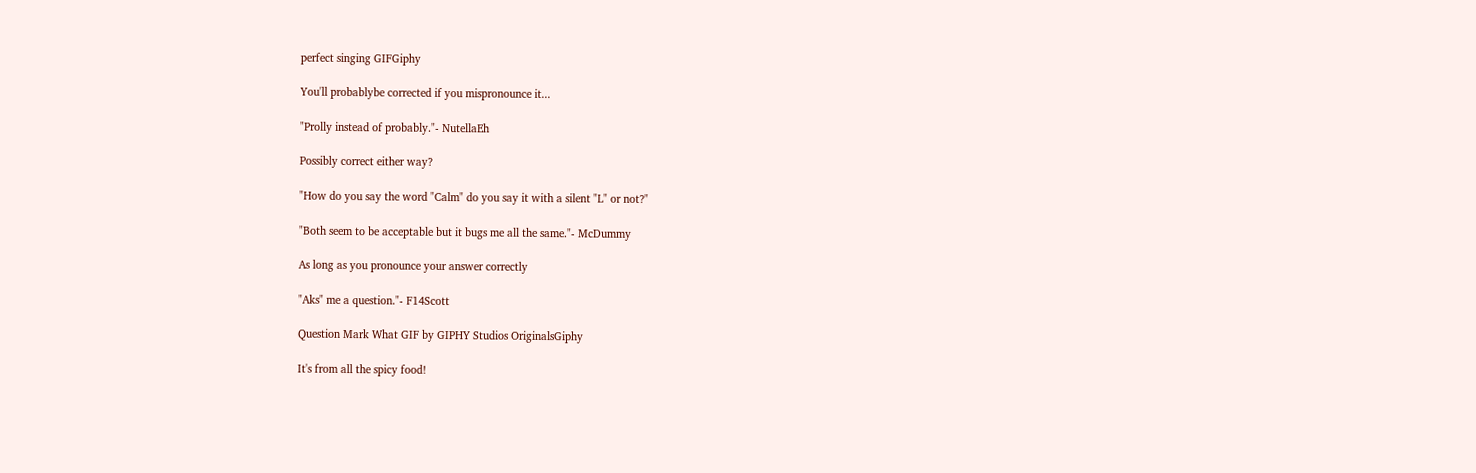perfect singing GIFGiphy

You'll probablybe corrected if you mispronounce it...

"Prolly instead of probably."- NutellaEh

Possibly correct either way?

"How do you say the word "Calm" do you say it with a silent "L" or not?"

"Both seem to be acceptable but it bugs me all the same."- McDummy

As long as you pronounce your answer correctly

"Aks" me a question."- F14Scott

Question Mark What GIF by GIPHY Studios OriginalsGiphy

It's from all the spicy food!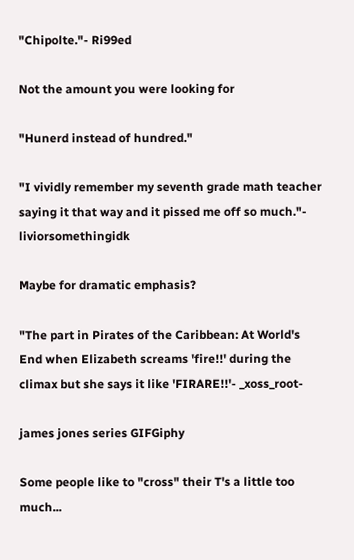"Chipolte."- Ri99ed

Not the amount you were looking for

"Hunerd instead of hundred."

"I vividly remember my seventh grade math teacher saying it that way and it pissed me off so much."- liviorsomethingidk

Maybe for dramatic emphasis?

"The part in Pirates of the Caribbean: At World's End when Elizabeth screams 'fire!!' during the climax but she says it like 'FIRARE!!'- _xoss_root-

james jones series GIFGiphy

Some people like to "cross" their T's a little too much...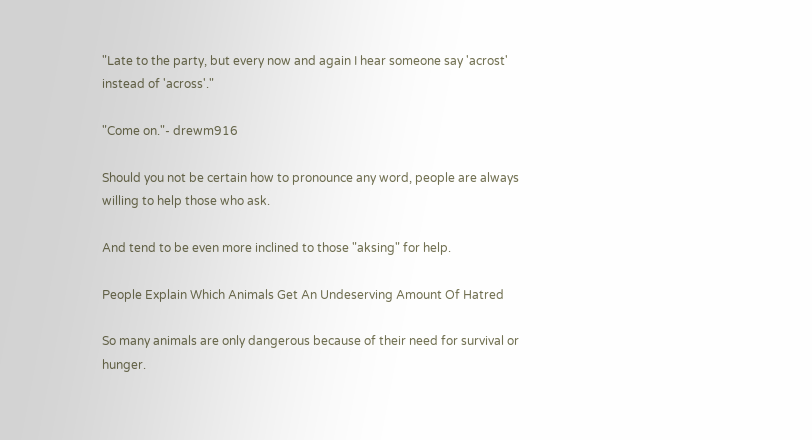"Late to the party, but every now and again I hear someone say 'acrost' instead of 'across'."

"Come on."- drewm916

Should you not be certain how to pronounce any word, people are always willing to help those who ask.

And tend to be even more inclined to those "aksing" for help.

People Explain Which Animals Get An Undeserving Amount Of Hatred

So many animals are only dangerous because of their need for survival or hunger.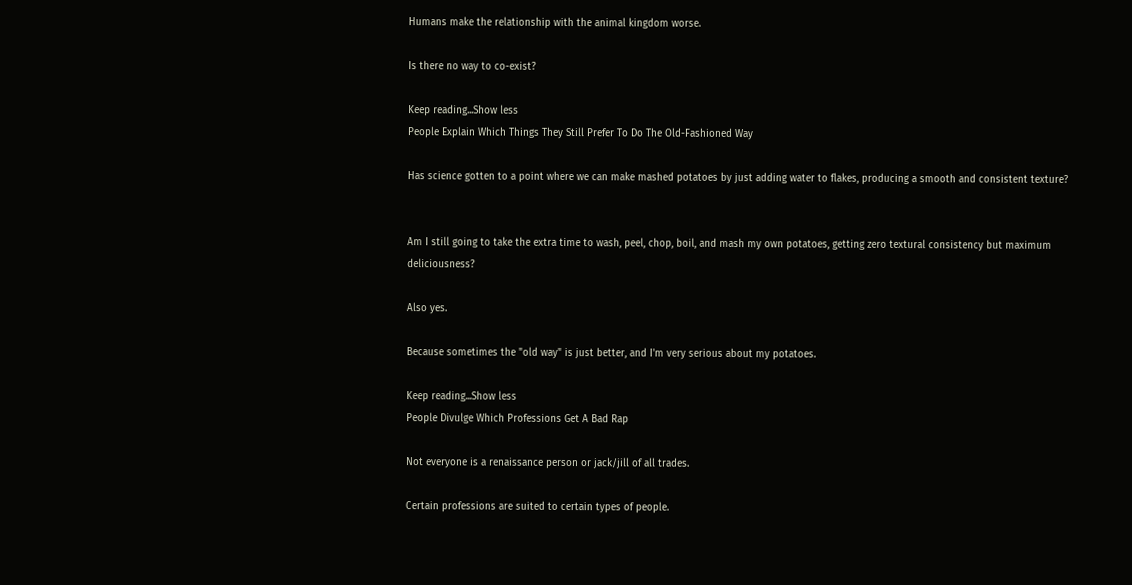Humans make the relationship with the animal kingdom worse.

Is there no way to co-exist?

Keep reading...Show less
People Explain Which Things They Still Prefer To Do The Old-Fashioned Way

Has science gotten to a point where we can make mashed potatoes by just adding water to flakes, producing a smooth and consistent texture?


Am I still going to take the extra time to wash, peel, chop, boil, and mash my own potatoes, getting zero textural consistency but maximum deliciousness?

Also yes.

Because sometimes the "old way" is just better, and I'm very serious about my potatoes.

Keep reading...Show less
People Divulge Which Professions Get A Bad Rap

Not everyone is a renaissance person or jack/jill of all trades.

Certain professions are suited to certain types of people.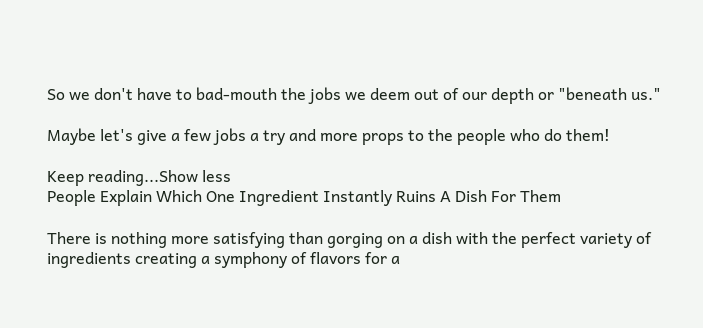So we don't have to bad-mouth the jobs we deem out of our depth or "beneath us."

Maybe let's give a few jobs a try and more props to the people who do them!

Keep reading...Show less
People Explain Which One Ingredient Instantly Ruins A Dish For Them

There is nothing more satisfying than gorging on a dish with the perfect variety of ingredients creating a symphony of flavors for a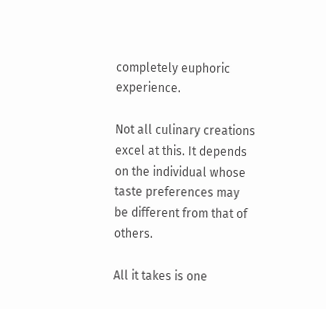completely euphoric experience.

Not all culinary creations excel at this. It depends on the individual whose taste preferences may be different from that of others.

All it takes is one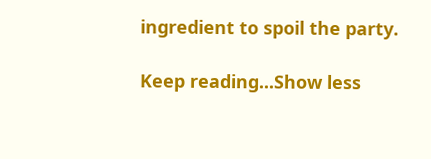ingredient to spoil the party.

Keep reading...Show less